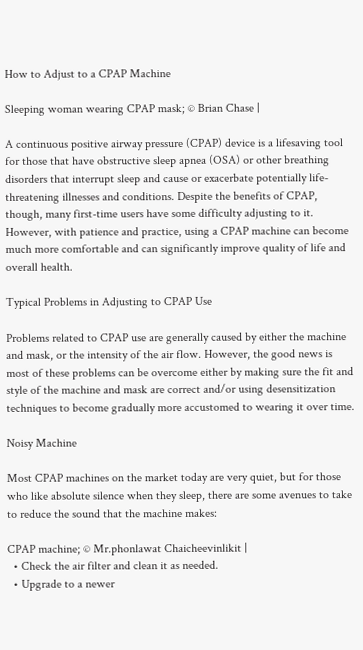How to Adjust to a CPAP Machine

Sleeping woman wearing CPAP mask; © Brian Chase |

A continuous positive airway pressure (CPAP) device is a lifesaving tool for those that have obstructive sleep apnea (OSA) or other breathing disorders that interrupt sleep and cause or exacerbate potentially life-threatening illnesses and conditions. Despite the benefits of CPAP, though, many first-time users have some difficulty adjusting to it. However, with patience and practice, using a CPAP machine can become much more comfortable and can significantly improve quality of life and overall health.

Typical Problems in Adjusting to CPAP Use

Problems related to CPAP use are generally caused by either the machine and mask, or the intensity of the air flow. However, the good news is most of these problems can be overcome either by making sure the fit and style of the machine and mask are correct and/or using desensitization techniques to become gradually more accustomed to wearing it over time.

Noisy Machine

Most CPAP machines on the market today are very quiet, but for those who like absolute silence when they sleep, there are some avenues to take to reduce the sound that the machine makes:

CPAP machine; © Mr.phonlawat Chaicheevinlikit |
  • Check the air filter and clean it as needed.
  • Upgrade to a newer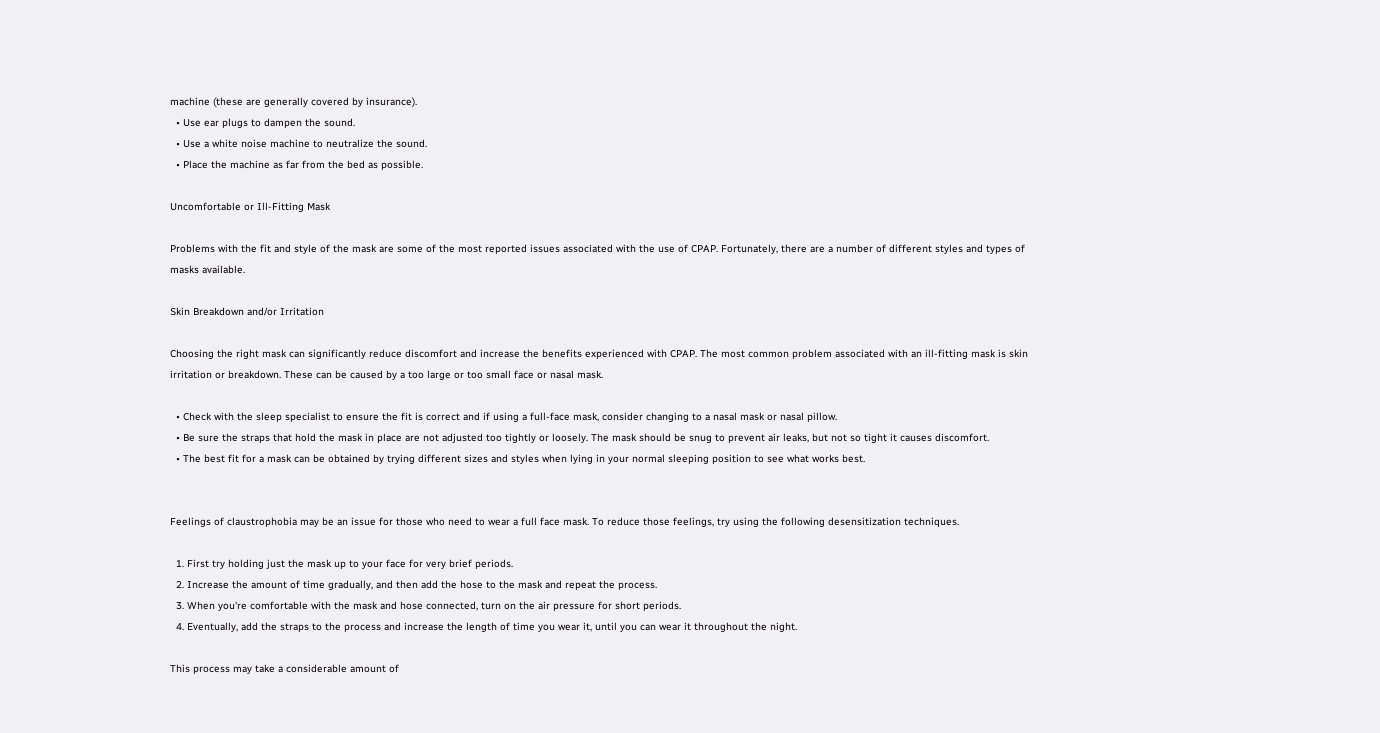machine (these are generally covered by insurance).
  • Use ear plugs to dampen the sound.
  • Use a white noise machine to neutralize the sound.
  • Place the machine as far from the bed as possible.

Uncomfortable or Ill-Fitting Mask

Problems with the fit and style of the mask are some of the most reported issues associated with the use of CPAP. Fortunately, there are a number of different styles and types of masks available.

Skin Breakdown and/or Irritation

Choosing the right mask can significantly reduce discomfort and increase the benefits experienced with CPAP. The most common problem associated with an ill-fitting mask is skin irritation or breakdown. These can be caused by a too large or too small face or nasal mask.

  • Check with the sleep specialist to ensure the fit is correct and if using a full-face mask, consider changing to a nasal mask or nasal pillow.
  • Be sure the straps that hold the mask in place are not adjusted too tightly or loosely. The mask should be snug to prevent air leaks, but not so tight it causes discomfort.
  • The best fit for a mask can be obtained by trying different sizes and styles when lying in your normal sleeping position to see what works best.


Feelings of claustrophobia may be an issue for those who need to wear a full face mask. To reduce those feelings, try using the following desensitization techniques.

  1. First try holding just the mask up to your face for very brief periods.
  2. Increase the amount of time gradually, and then add the hose to the mask and repeat the process.
  3. When you're comfortable with the mask and hose connected, turn on the air pressure for short periods.
  4. Eventually, add the straps to the process and increase the length of time you wear it, until you can wear it throughout the night.

This process may take a considerable amount of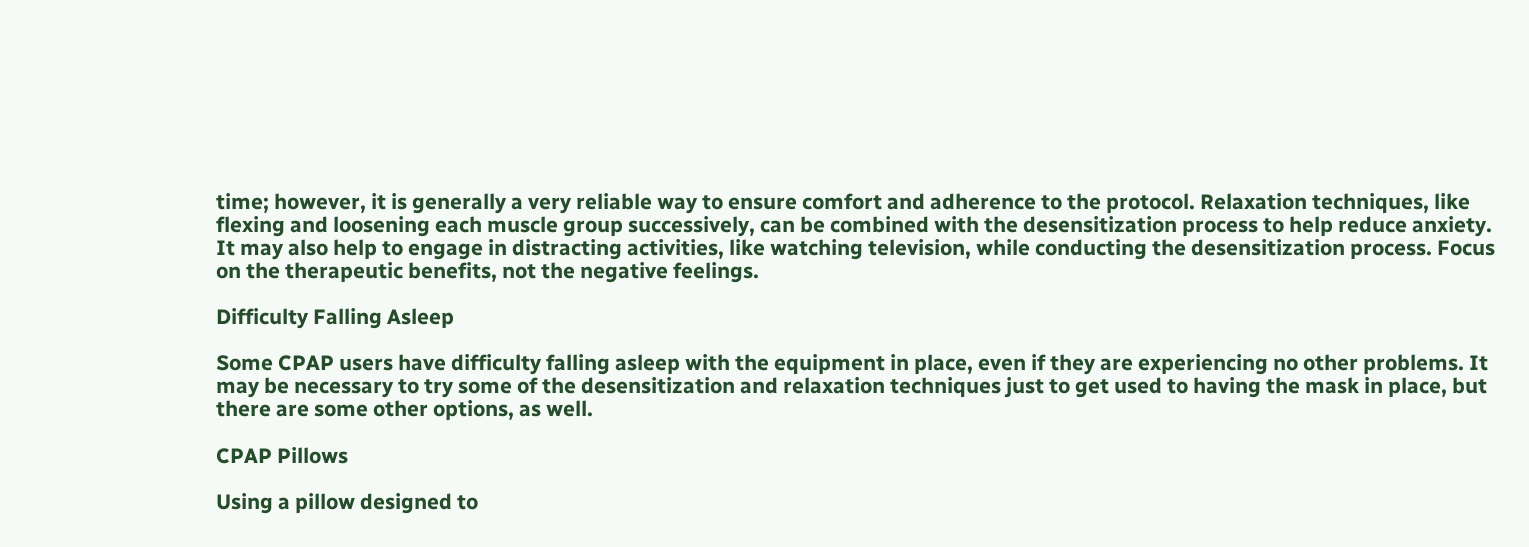time; however, it is generally a very reliable way to ensure comfort and adherence to the protocol. Relaxation techniques, like flexing and loosening each muscle group successively, can be combined with the desensitization process to help reduce anxiety. It may also help to engage in distracting activities, like watching television, while conducting the desensitization process. Focus on the therapeutic benefits, not the negative feelings.

Difficulty Falling Asleep

Some CPAP users have difficulty falling asleep with the equipment in place, even if they are experiencing no other problems. It may be necessary to try some of the desensitization and relaxation techniques just to get used to having the mask in place, but there are some other options, as well.

CPAP Pillows

Using a pillow designed to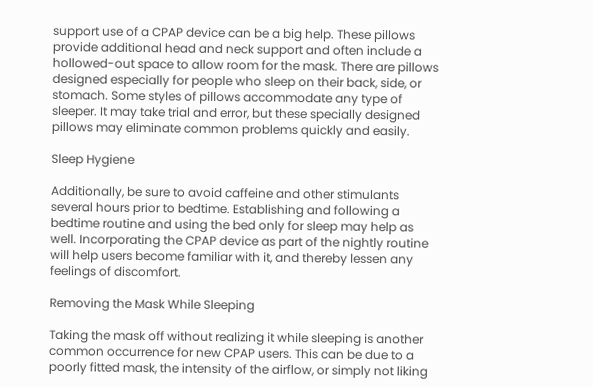support use of a CPAP device can be a big help. These pillows provide additional head and neck support and often include a hollowed-out space to allow room for the mask. There are pillows designed especially for people who sleep on their back, side, or stomach. Some styles of pillows accommodate any type of sleeper. It may take trial and error, but these specially designed pillows may eliminate common problems quickly and easily.

Sleep Hygiene

Additionally, be sure to avoid caffeine and other stimulants several hours prior to bedtime. Establishing and following a bedtime routine and using the bed only for sleep may help as well. Incorporating the CPAP device as part of the nightly routine will help users become familiar with it, and thereby lessen any feelings of discomfort.

Removing the Mask While Sleeping

Taking the mask off without realizing it while sleeping is another common occurrence for new CPAP users. This can be due to a poorly fitted mask, the intensity of the airflow, or simply not liking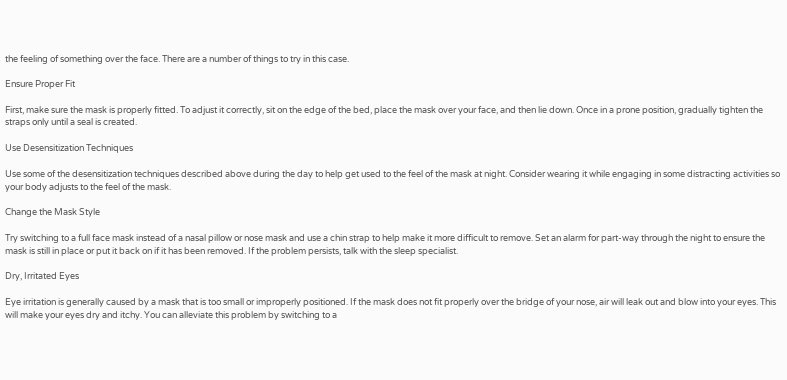the feeling of something over the face. There are a number of things to try in this case.

Ensure Proper Fit

First, make sure the mask is properly fitted. To adjust it correctly, sit on the edge of the bed, place the mask over your face, and then lie down. Once in a prone position, gradually tighten the straps only until a seal is created.

Use Desensitization Techniques

Use some of the desensitization techniques described above during the day to help get used to the feel of the mask at night. Consider wearing it while engaging in some distracting activities so your body adjusts to the feel of the mask.

Change the Mask Style

Try switching to a full face mask instead of a nasal pillow or nose mask and use a chin strap to help make it more difficult to remove. Set an alarm for part-way through the night to ensure the mask is still in place or put it back on if it has been removed. If the problem persists, talk with the sleep specialist.

Dry, Irritated Eyes

Eye irritation is generally caused by a mask that is too small or improperly positioned. If the mask does not fit properly over the bridge of your nose, air will leak out and blow into your eyes. This will make your eyes dry and itchy. You can alleviate this problem by switching to a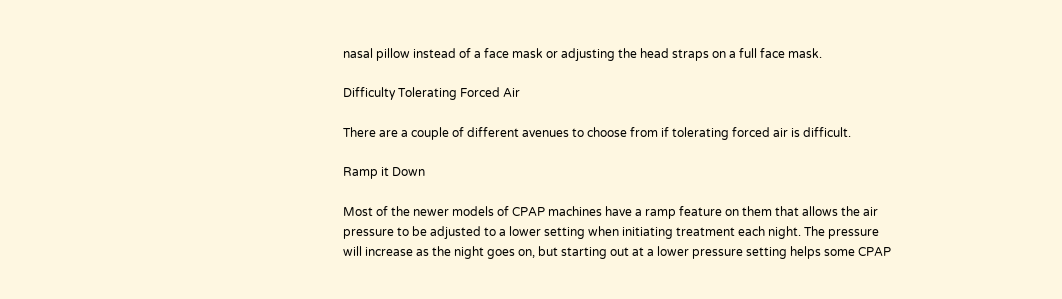nasal pillow instead of a face mask or adjusting the head straps on a full face mask.

Difficulty Tolerating Forced Air

There are a couple of different avenues to choose from if tolerating forced air is difficult.

Ramp it Down

Most of the newer models of CPAP machines have a ramp feature on them that allows the air pressure to be adjusted to a lower setting when initiating treatment each night. The pressure will increase as the night goes on, but starting out at a lower pressure setting helps some CPAP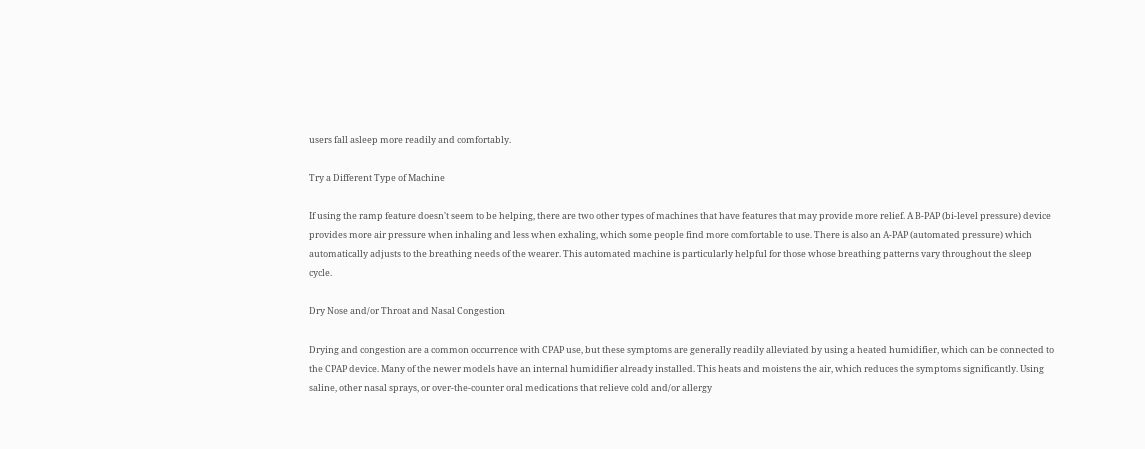users fall asleep more readily and comfortably.

Try a Different Type of Machine

If using the ramp feature doesn't seem to be helping, there are two other types of machines that have features that may provide more relief. A B-PAP (bi-level pressure) device provides more air pressure when inhaling and less when exhaling, which some people find more comfortable to use. There is also an A-PAP (automated pressure) which automatically adjusts to the breathing needs of the wearer. This automated machine is particularly helpful for those whose breathing patterns vary throughout the sleep cycle.

Dry Nose and/or Throat and Nasal Congestion

Drying and congestion are a common occurrence with CPAP use, but these symptoms are generally readily alleviated by using a heated humidifier, which can be connected to the CPAP device. Many of the newer models have an internal humidifier already installed. This heats and moistens the air, which reduces the symptoms significantly. Using saline, other nasal sprays, or over-the-counter oral medications that relieve cold and/or allergy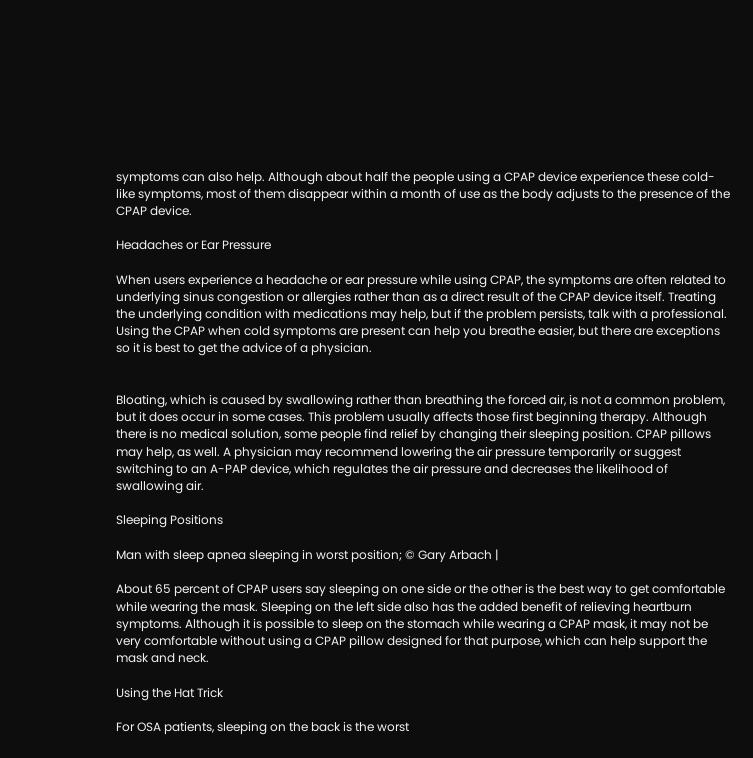symptoms can also help. Although about half the people using a CPAP device experience these cold-like symptoms, most of them disappear within a month of use as the body adjusts to the presence of the CPAP device.

Headaches or Ear Pressure

When users experience a headache or ear pressure while using CPAP, the symptoms are often related to underlying sinus congestion or allergies rather than as a direct result of the CPAP device itself. Treating the underlying condition with medications may help, but if the problem persists, talk with a professional. Using the CPAP when cold symptoms are present can help you breathe easier, but there are exceptions so it is best to get the advice of a physician.


Bloating, which is caused by swallowing rather than breathing the forced air, is not a common problem, but it does occur in some cases. This problem usually affects those first beginning therapy. Although there is no medical solution, some people find relief by changing their sleeping position. CPAP pillows may help, as well. A physician may recommend lowering the air pressure temporarily or suggest switching to an A-PAP device, which regulates the air pressure and decreases the likelihood of swallowing air.

Sleeping Positions

Man with sleep apnea sleeping in worst position; © Gary Arbach |

About 65 percent of CPAP users say sleeping on one side or the other is the best way to get comfortable while wearing the mask. Sleeping on the left side also has the added benefit of relieving heartburn symptoms. Although it is possible to sleep on the stomach while wearing a CPAP mask, it may not be very comfortable without using a CPAP pillow designed for that purpose, which can help support the mask and neck.

Using the Hat Trick

For OSA patients, sleeping on the back is the worst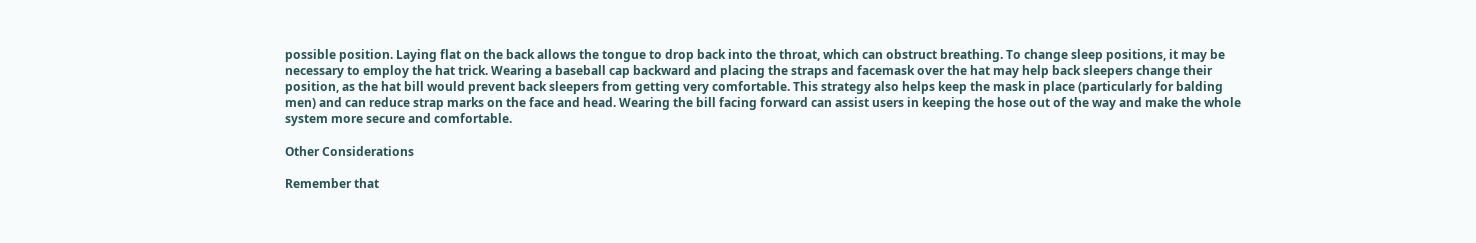possible position. Laying flat on the back allows the tongue to drop back into the throat, which can obstruct breathing. To change sleep positions, it may be necessary to employ the hat trick. Wearing a baseball cap backward and placing the straps and facemask over the hat may help back sleepers change their position, as the hat bill would prevent back sleepers from getting very comfortable. This strategy also helps keep the mask in place (particularly for balding men) and can reduce strap marks on the face and head. Wearing the bill facing forward can assist users in keeping the hose out of the way and make the whole system more secure and comfortable.

Other Considerations

Remember that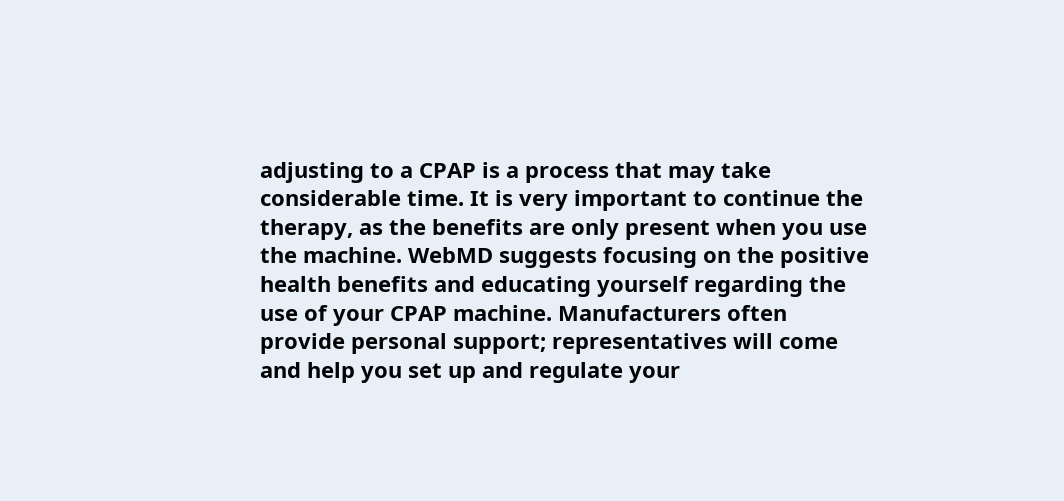adjusting to a CPAP is a process that may take considerable time. It is very important to continue the therapy, as the benefits are only present when you use the machine. WebMD suggests focusing on the positive health benefits and educating yourself regarding the use of your CPAP machine. Manufacturers often provide personal support; representatives will come and help you set up and regulate your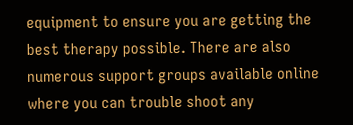equipment to ensure you are getting the best therapy possible. There are also numerous support groups available online where you can trouble shoot any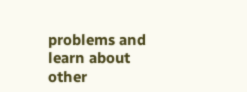problems and learn about other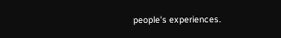people's experiences.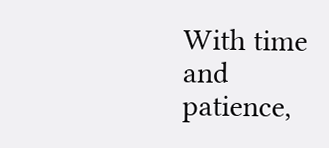With time and patience,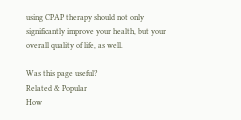using CPAP therapy should not only significantly improve your health, but your overall quality of life, as well.

Was this page useful?
Related & Popular
How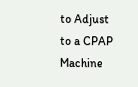to Adjust to a CPAP Machine